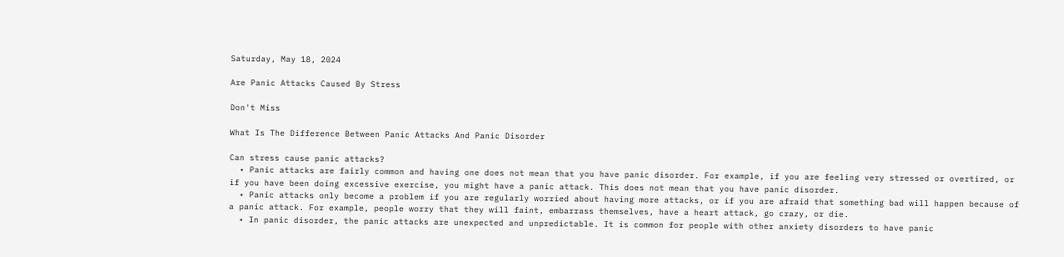Saturday, May 18, 2024

Are Panic Attacks Caused By Stress

Don't Miss

What Is The Difference Between Panic Attacks And Panic Disorder

Can stress cause panic attacks?
  • Panic attacks are fairly common and having one does not mean that you have panic disorder. For example, if you are feeling very stressed or overtired, or if you have been doing excessive exercise, you might have a panic attack. This does not mean that you have panic disorder.
  • Panic attacks only become a problem if you are regularly worried about having more attacks, or if you are afraid that something bad will happen because of a panic attack. For example, people worry that they will faint, embarrass themselves, have a heart attack, go crazy, or die.
  • In panic disorder, the panic attacks are unexpected and unpredictable. It is common for people with other anxiety disorders to have panic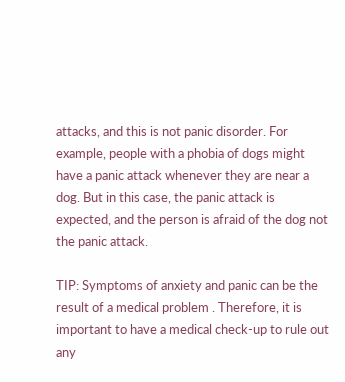attacks, and this is not panic disorder. For example, people with a phobia of dogs might have a panic attack whenever they are near a dog. But in this case, the panic attack is expected, and the person is afraid of the dog not the panic attack.

TIP: Symptoms of anxiety and panic can be the result of a medical problem . Therefore, it is important to have a medical check-up to rule out any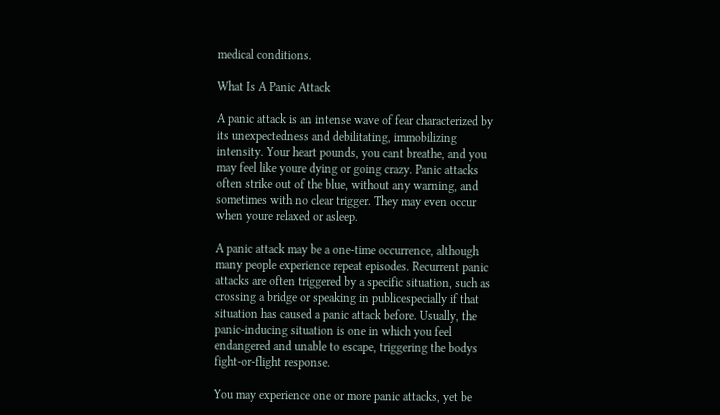medical conditions.

What Is A Panic Attack

A panic attack is an intense wave of fear characterized by its unexpectedness and debilitating, immobilizing intensity. Your heart pounds, you cant breathe, and you may feel like youre dying or going crazy. Panic attacks often strike out of the blue, without any warning, and sometimes with no clear trigger. They may even occur when youre relaxed or asleep.

A panic attack may be a one-time occurrence, although many people experience repeat episodes. Recurrent panic attacks are often triggered by a specific situation, such as crossing a bridge or speaking in publicespecially if that situation has caused a panic attack before. Usually, the panic-inducing situation is one in which you feel endangered and unable to escape, triggering the bodys fight-or-flight response.

You may experience one or more panic attacks, yet be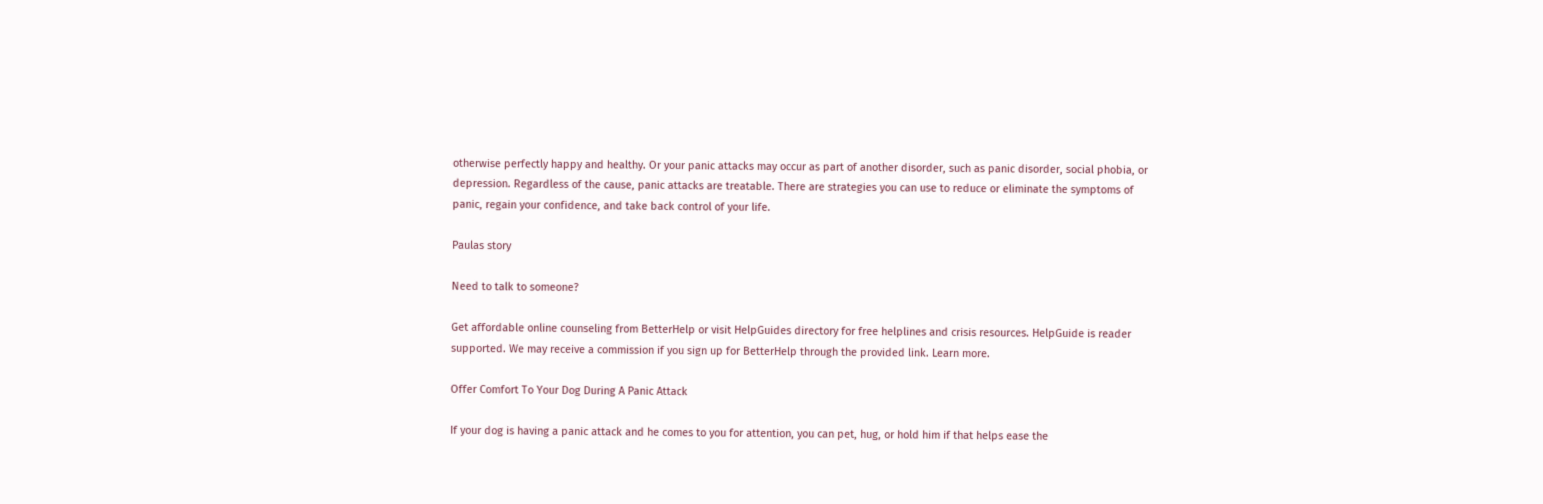otherwise perfectly happy and healthy. Or your panic attacks may occur as part of another disorder, such as panic disorder, social phobia, or depression. Regardless of the cause, panic attacks are treatable. There are strategies you can use to reduce or eliminate the symptoms of panic, regain your confidence, and take back control of your life.

Paulas story

Need to talk to someone?

Get affordable online counseling from BetterHelp or visit HelpGuides directory for free helplines and crisis resources. HelpGuide is reader supported. We may receive a commission if you sign up for BetterHelp through the provided link. Learn more.

Offer Comfort To Your Dog During A Panic Attack

If your dog is having a panic attack and he comes to you for attention, you can pet, hug, or hold him if that helps ease the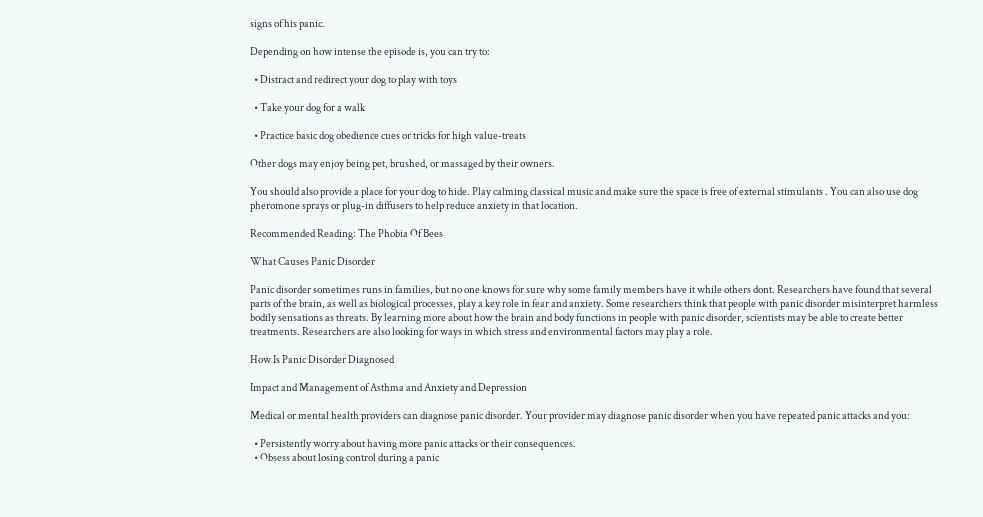signs of his panic.

Depending on how intense the episode is, you can try to:

  • Distract and redirect your dog to play with toys

  • Take your dog for a walk

  • Practice basic dog obedience cues or tricks for high value-treats

Other dogs may enjoy being pet, brushed, or massaged by their owners.

You should also provide a place for your dog to hide. Play calming classical music and make sure the space is free of external stimulants . You can also use dog pheromone sprays or plug-in diffusers to help reduce anxiety in that location.

Recommended Reading: The Phobia Of Bees

What Causes Panic Disorder

Panic disorder sometimes runs in families, but no one knows for sure why some family members have it while others dont. Researchers have found that several parts of the brain, as well as biological processes, play a key role in fear and anxiety. Some researchers think that people with panic disorder misinterpret harmless bodily sensations as threats. By learning more about how the brain and body functions in people with panic disorder, scientists may be able to create better treatments. Researchers are also looking for ways in which stress and environmental factors may play a role.

How Is Panic Disorder Diagnosed

Impact and Management of Asthma and Anxiety and Depression

Medical or mental health providers can diagnose panic disorder. Your provider may diagnose panic disorder when you have repeated panic attacks and you:

  • Persistently worry about having more panic attacks or their consequences.
  • Obsess about losing control during a panic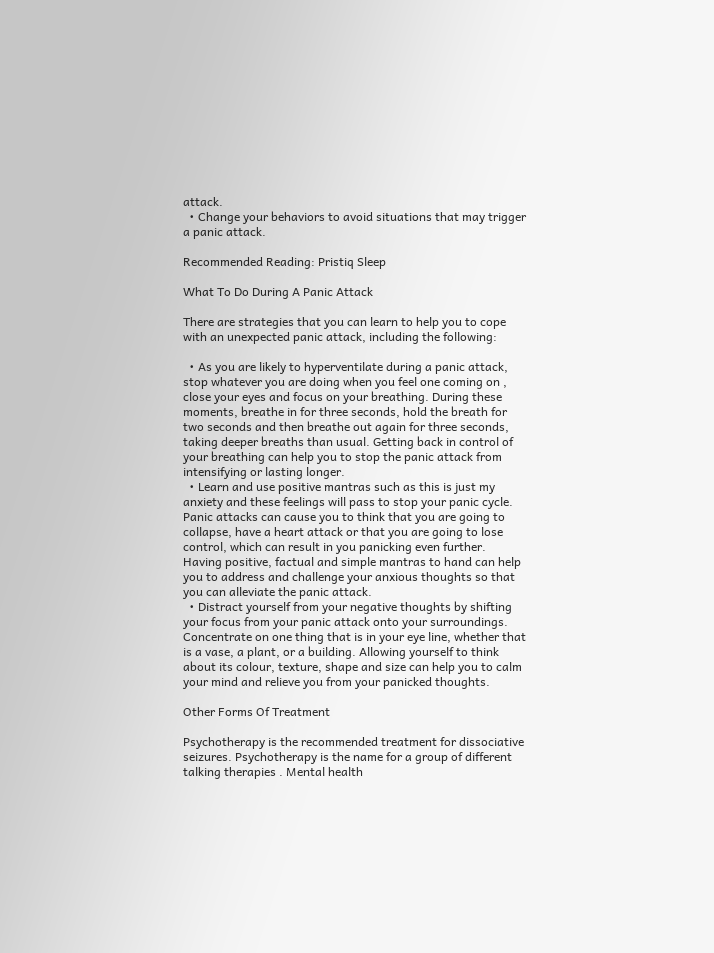attack.
  • Change your behaviors to avoid situations that may trigger a panic attack.

Recommended Reading: Pristiq Sleep

What To Do During A Panic Attack

There are strategies that you can learn to help you to cope with an unexpected panic attack, including the following:

  • As you are likely to hyperventilate during a panic attack, stop whatever you are doing when you feel one coming on , close your eyes and focus on your breathing. During these moments, breathe in for three seconds, hold the breath for two seconds and then breathe out again for three seconds, taking deeper breaths than usual. Getting back in control of your breathing can help you to stop the panic attack from intensifying or lasting longer.
  • Learn and use positive mantras such as this is just my anxiety and these feelings will pass to stop your panic cycle. Panic attacks can cause you to think that you are going to collapse, have a heart attack or that you are going to lose control, which can result in you panicking even further. Having positive, factual and simple mantras to hand can help you to address and challenge your anxious thoughts so that you can alleviate the panic attack.
  • Distract yourself from your negative thoughts by shifting your focus from your panic attack onto your surroundings. Concentrate on one thing that is in your eye line, whether that is a vase, a plant, or a building. Allowing yourself to think about its colour, texture, shape and size can help you to calm your mind and relieve you from your panicked thoughts.

Other Forms Of Treatment

Psychotherapy is the recommended treatment for dissociative seizures. Psychotherapy is the name for a group of different talking therapies . Mental health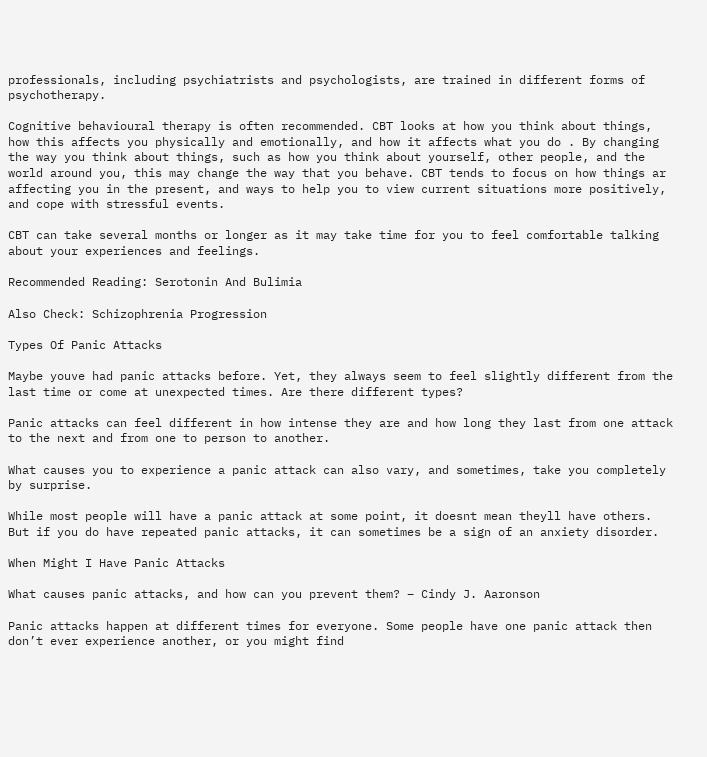professionals, including psychiatrists and psychologists, are trained in different forms of psychotherapy.

Cognitive behavioural therapy is often recommended. CBT looks at how you think about things, how this affects you physically and emotionally, and how it affects what you do . By changing the way you think about things, such as how you think about yourself, other people, and the world around you, this may change the way that you behave. CBT tends to focus on how things ar affecting you in the present, and ways to help you to view current situations more positively, and cope with stressful events.

CBT can take several months or longer as it may take time for you to feel comfortable talking about your experiences and feelings.

Recommended Reading: Serotonin And Bulimia

Also Check: Schizophrenia Progression

Types Of Panic Attacks

Maybe youve had panic attacks before. Yet, they always seem to feel slightly different from the last time or come at unexpected times. Are there different types?

Panic attacks can feel different in how intense they are and how long they last from one attack to the next and from one to person to another.

What causes you to experience a panic attack can also vary, and sometimes, take you completely by surprise.

While most people will have a panic attack at some point, it doesnt mean theyll have others. But if you do have repeated panic attacks, it can sometimes be a sign of an anxiety disorder.

When Might I Have Panic Attacks

What causes panic attacks, and how can you prevent them? – Cindy J. Aaronson

Panic attacks happen at different times for everyone. Some people have one panic attack then don’t ever experience another, or you might find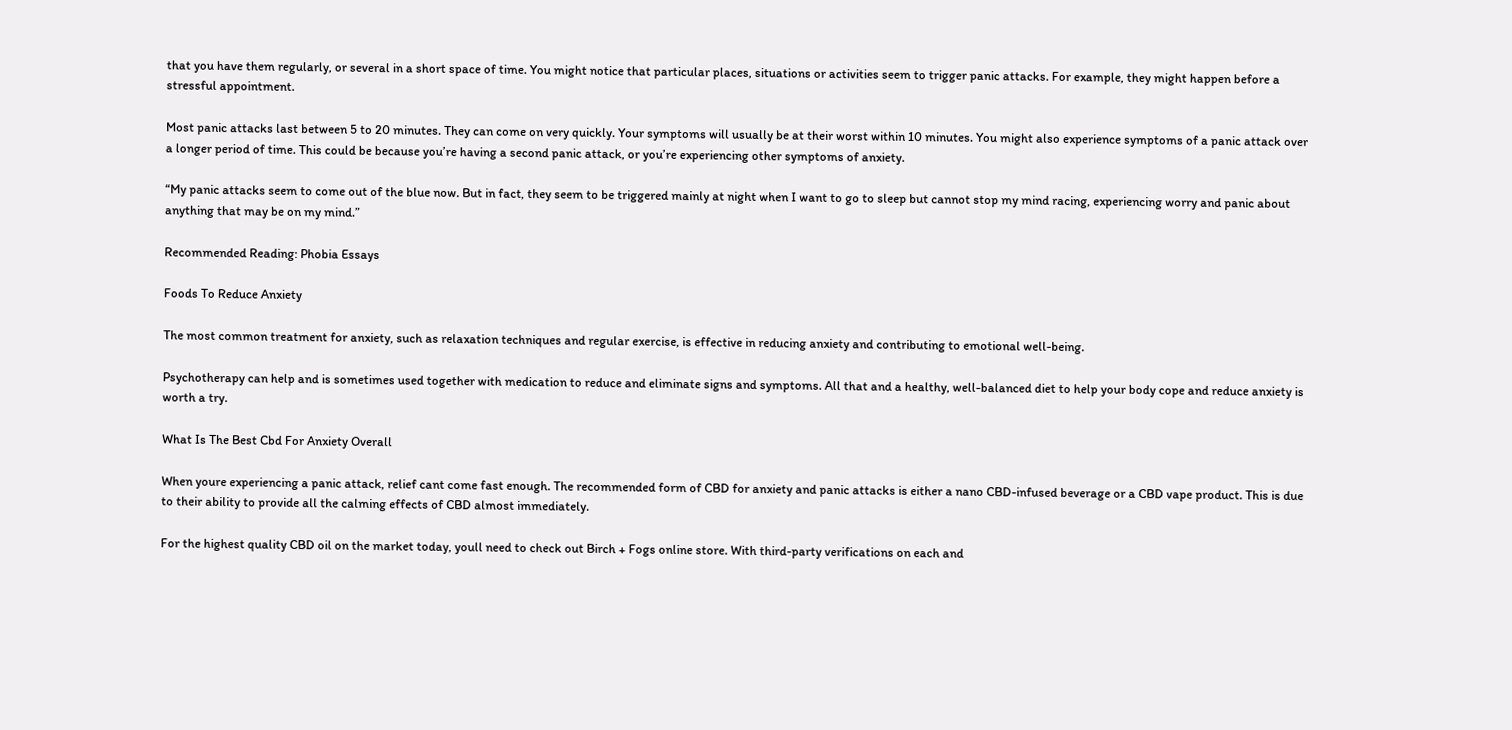that you have them regularly, or several in a short space of time. You might notice that particular places, situations or activities seem to trigger panic attacks. For example, they might happen before a stressful appointment.

Most panic attacks last between 5 to 20 minutes. They can come on very quickly. Your symptoms will usually be at their worst within 10 minutes. You might also experience symptoms of a panic attack over a longer period of time. This could be because you’re having a second panic attack, or you’re experiencing other symptoms of anxiety.

“My panic attacks seem to come out of the blue now. But in fact, they seem to be triggered mainly at night when I want to go to sleep but cannot stop my mind racing, experiencing worry and panic about anything that may be on my mind.”

Recommended Reading: Phobia Essays

Foods To Reduce Anxiety

The most common treatment for anxiety, such as relaxation techniques and regular exercise, is effective in reducing anxiety and contributing to emotional well-being.

Psychotherapy can help and is sometimes used together with medication to reduce and eliminate signs and symptoms. All that and a healthy, well-balanced diet to help your body cope and reduce anxiety is worth a try.

What Is The Best Cbd For Anxiety Overall

When youre experiencing a panic attack, relief cant come fast enough. The recommended form of CBD for anxiety and panic attacks is either a nano CBD-infused beverage or a CBD vape product. This is due to their ability to provide all the calming effects of CBD almost immediately.

For the highest quality CBD oil on the market today, youll need to check out Birch + Fogs online store. With third-party verifications on each and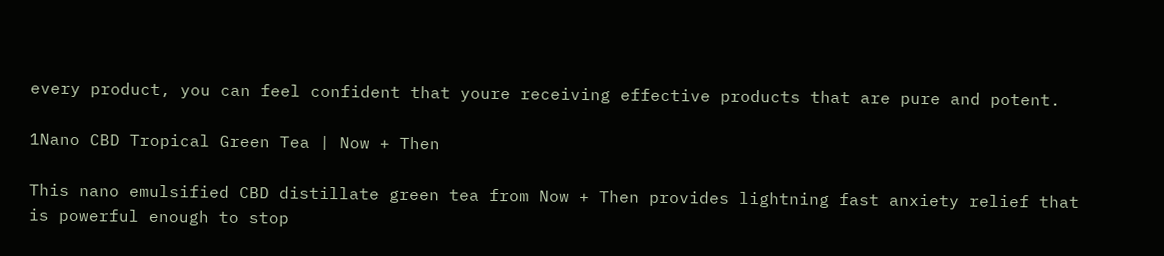every product, you can feel confident that youre receiving effective products that are pure and potent.

1Nano CBD Tropical Green Tea | Now + Then

This nano emulsified CBD distillate green tea from Now + Then provides lightning fast anxiety relief that is powerful enough to stop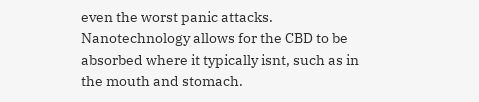even the worst panic attacks. Nanotechnology allows for the CBD to be absorbed where it typically isnt, such as in the mouth and stomach.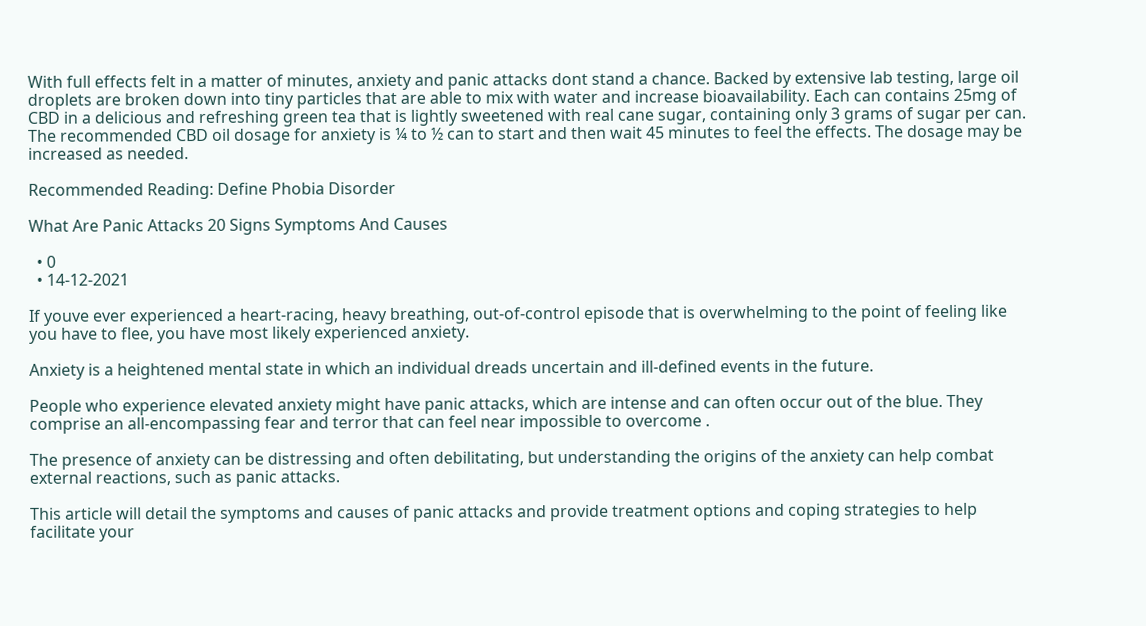With full effects felt in a matter of minutes, anxiety and panic attacks dont stand a chance. Backed by extensive lab testing, large oil droplets are broken down into tiny particles that are able to mix with water and increase bioavailability. Each can contains 25mg of CBD in a delicious and refreshing green tea that is lightly sweetened with real cane sugar, containing only 3 grams of sugar per can. The recommended CBD oil dosage for anxiety is ¼ to ½ can to start and then wait 45 minutes to feel the effects. The dosage may be increased as needed.

Recommended Reading: Define Phobia Disorder

What Are Panic Attacks 20 Signs Symptoms And Causes

  • 0
  • 14-12-2021

If youve ever experienced a heart-racing, heavy breathing, out-of-control episode that is overwhelming to the point of feeling like you have to flee, you have most likely experienced anxiety.

Anxiety is a heightened mental state in which an individual dreads uncertain and ill-defined events in the future.

People who experience elevated anxiety might have panic attacks, which are intense and can often occur out of the blue. They comprise an all-encompassing fear and terror that can feel near impossible to overcome .

The presence of anxiety can be distressing and often debilitating, but understanding the origins of the anxiety can help combat external reactions, such as panic attacks.

This article will detail the symptoms and causes of panic attacks and provide treatment options and coping strategies to help facilitate your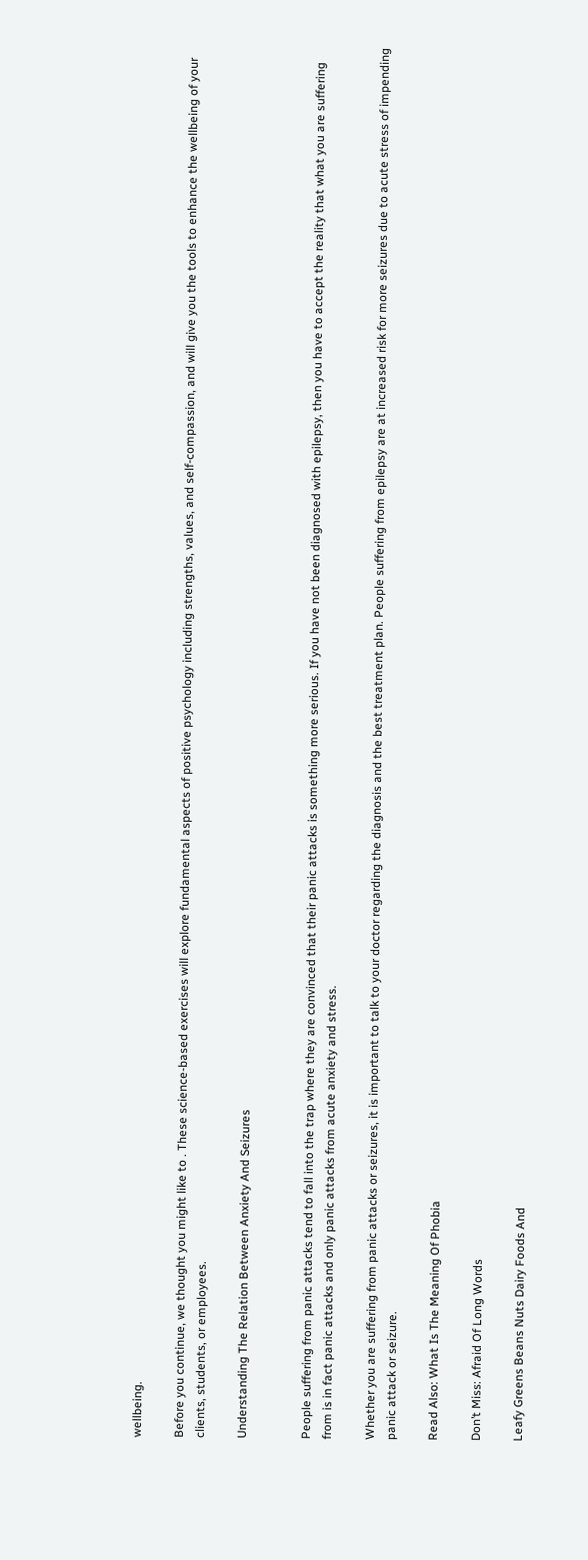wellbeing.

Before you continue, we thought you might like to . These science-based exercises will explore fundamental aspects of positive psychology including strengths, values, and self-compassion, and will give you the tools to enhance the wellbeing of your clients, students, or employees.

Understanding The Relation Between Anxiety And Seizures


People suffering from panic attacks tend to fall into the trap where they are convinced that their panic attacks is something more serious. If you have not been diagnosed with epilepsy, then you have to accept the reality that what you are suffering from is in fact panic attacks and only panic attacks from acute anxiety and stress.

Whether you are suffering from panic attacks or seizures, it is important to talk to your doctor regarding the diagnosis and the best treatment plan. People suffering from epilepsy are at increased risk for more seizures due to acute stress of impending panic attack or seizure.

Read Also: What Is The Meaning Of Phobia

Don’t Miss: Afraid Of Long Words

Leafy Greens Beans Nuts Dairy Foods And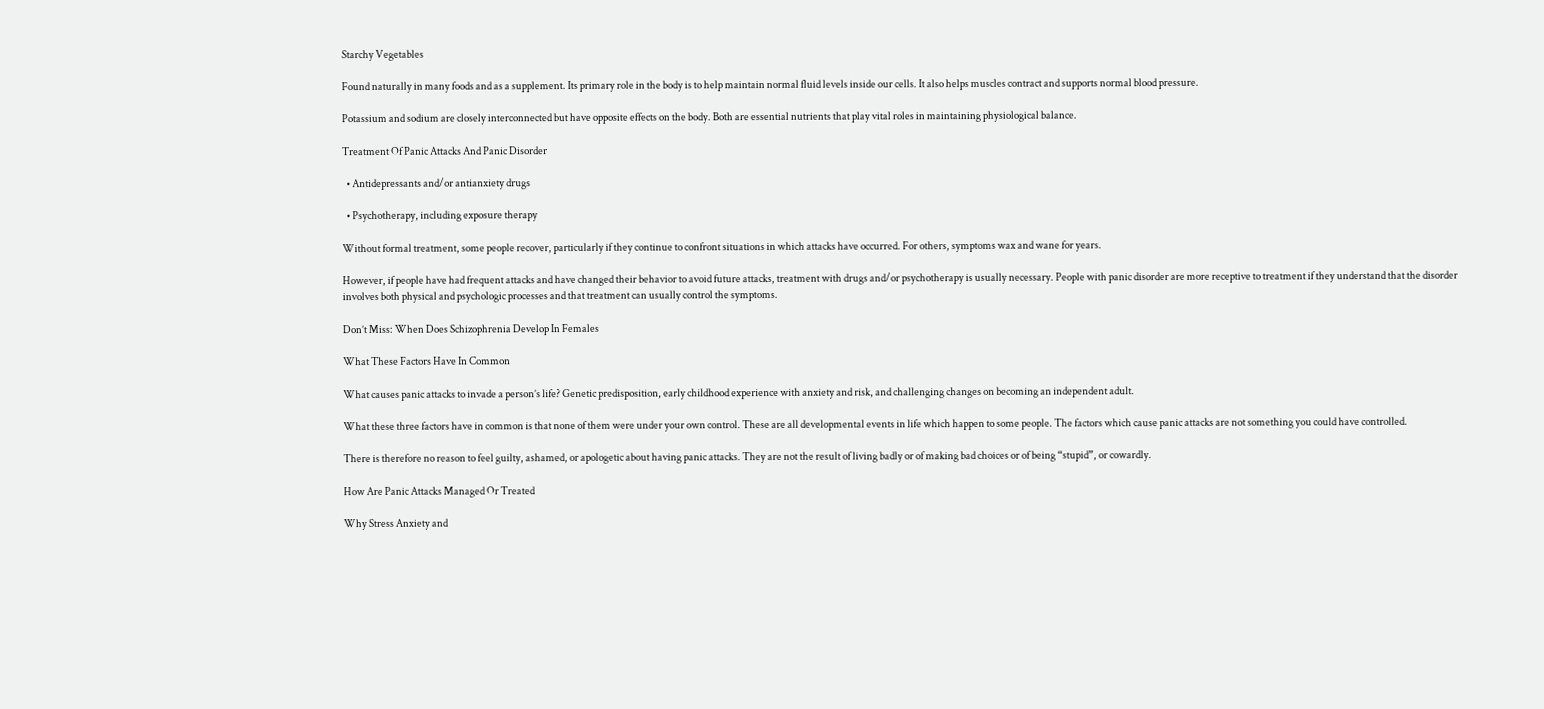Starchy Vegetables

Found naturally in many foods and as a supplement. Its primary role in the body is to help maintain normal fluid levels inside our cells. It also helps muscles contract and supports normal blood pressure.

Potassium and sodium are closely interconnected but have opposite effects on the body. Both are essential nutrients that play vital roles in maintaining physiological balance.

Treatment Of Panic Attacks And Panic Disorder

  • Antidepressants and/or antianxiety drugs

  • Psychotherapy, including exposure therapy

Without formal treatment, some people recover, particularly if they continue to confront situations in which attacks have occurred. For others, symptoms wax and wane for years.

However, if people have had frequent attacks and have changed their behavior to avoid future attacks, treatment with drugs and/or psychotherapy is usually necessary. People with panic disorder are more receptive to treatment if they understand that the disorder involves both physical and psychologic processes and that treatment can usually control the symptoms.

Don’t Miss: When Does Schizophrenia Develop In Females

What These Factors Have In Common

What causes panic attacks to invade a person’s life? Genetic predisposition, early childhood experience with anxiety and risk, and challenging changes on becoming an independent adult.

What these three factors have in common is that none of them were under your own control. These are all developmental events in life which happen to some people. The factors which cause panic attacks are not something you could have controlled.

There is therefore no reason to feel guilty, ashamed, or apologetic about having panic attacks. They are not the result of living badly or of making bad choices or of being “stupid”, or cowardly.

How Are Panic Attacks Managed Or Treated

Why Stress Anxiety and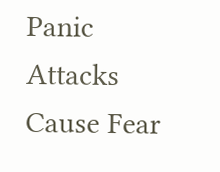Panic Attacks Cause Fear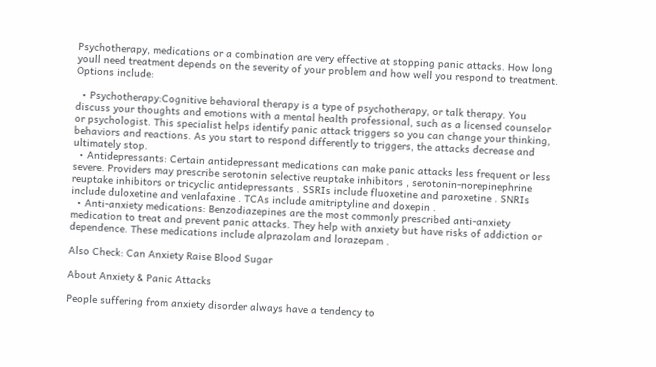Psychotherapy, medications or a combination are very effective at stopping panic attacks. How long youll need treatment depends on the severity of your problem and how well you respond to treatment. Options include:

  • Psychotherapy:Cognitive behavioral therapy is a type of psychotherapy, or talk therapy. You discuss your thoughts and emotions with a mental health professional, such as a licensed counselor or psychologist. This specialist helps identify panic attack triggers so you can change your thinking, behaviors and reactions. As you start to respond differently to triggers, the attacks decrease and ultimately stop.
  • Antidepressants: Certain antidepressant medications can make panic attacks less frequent or less severe. Providers may prescribe serotonin selective reuptake inhibitors , serotonin-norepinephrine reuptake inhibitors or tricyclic antidepressants . SSRIs include fluoxetine and paroxetine . SNRIs include duloxetine and venlafaxine . TCAs include amitriptyline and doxepin .
  • Anti-anxiety medications: Benzodiazepines are the most commonly prescribed anti-anxiety medication to treat and prevent panic attacks. They help with anxiety but have risks of addiction or dependence. These medications include alprazolam and lorazepam .

Also Check: Can Anxiety Raise Blood Sugar

About Anxiety & Panic Attacks

People suffering from anxiety disorder always have a tendency to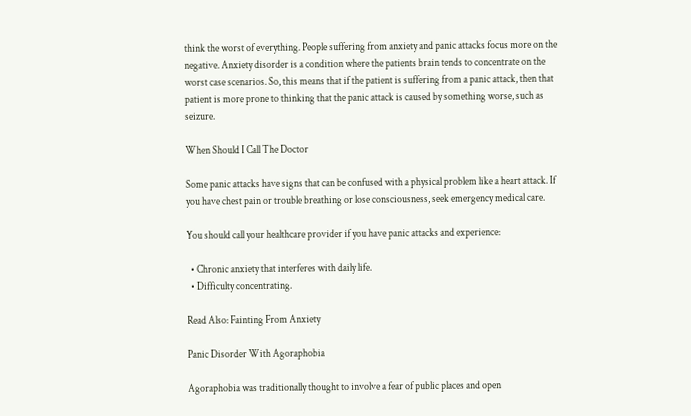think the worst of everything. People suffering from anxiety and panic attacks focus more on the negative. Anxiety disorder is a condition where the patients brain tends to concentrate on the worst case scenarios. So, this means that if the patient is suffering from a panic attack, then that patient is more prone to thinking that the panic attack is caused by something worse, such as seizure.

When Should I Call The Doctor

Some panic attacks have signs that can be confused with a physical problem like a heart attack. If you have chest pain or trouble breathing or lose consciousness, seek emergency medical care.

You should call your healthcare provider if you have panic attacks and experience:

  • Chronic anxiety that interferes with daily life.
  • Difficulty concentrating.

Read Also: Fainting From Anxiety

Panic Disorder With Agoraphobia

Agoraphobia was traditionally thought to involve a fear of public places and open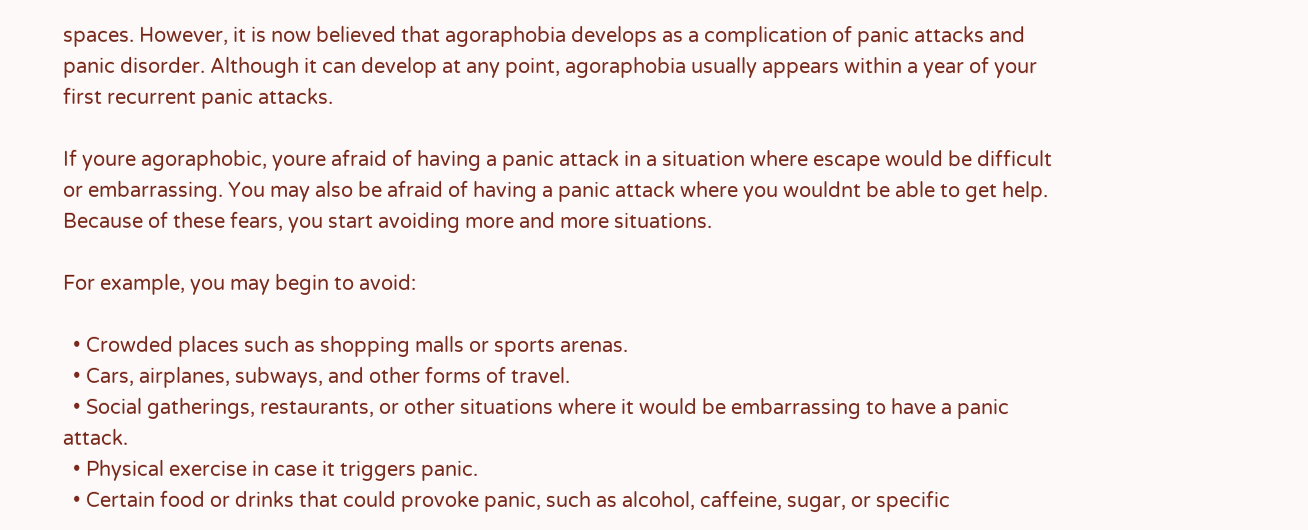spaces. However, it is now believed that agoraphobia develops as a complication of panic attacks and panic disorder. Although it can develop at any point, agoraphobia usually appears within a year of your first recurrent panic attacks.

If youre agoraphobic, youre afraid of having a panic attack in a situation where escape would be difficult or embarrassing. You may also be afraid of having a panic attack where you wouldnt be able to get help. Because of these fears, you start avoiding more and more situations.

For example, you may begin to avoid:

  • Crowded places such as shopping malls or sports arenas.
  • Cars, airplanes, subways, and other forms of travel.
  • Social gatherings, restaurants, or other situations where it would be embarrassing to have a panic attack.
  • Physical exercise in case it triggers panic.
  • Certain food or drinks that could provoke panic, such as alcohol, caffeine, sugar, or specific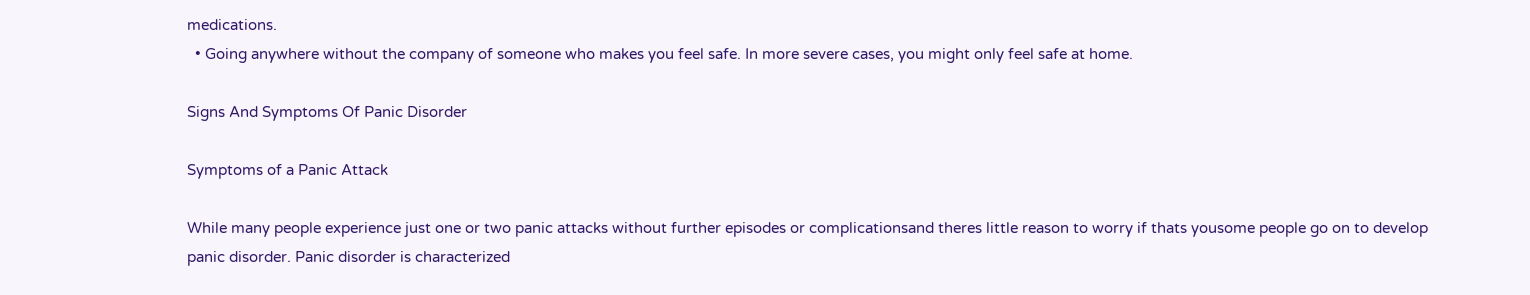medications.
  • Going anywhere without the company of someone who makes you feel safe. In more severe cases, you might only feel safe at home.

Signs And Symptoms Of Panic Disorder

Symptoms of a Panic Attack

While many people experience just one or two panic attacks without further episodes or complicationsand theres little reason to worry if thats yousome people go on to develop panic disorder. Panic disorder is characterized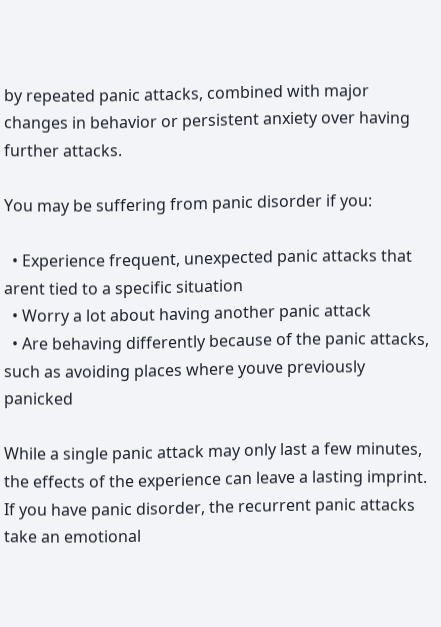by repeated panic attacks, combined with major changes in behavior or persistent anxiety over having further attacks.

You may be suffering from panic disorder if you:

  • Experience frequent, unexpected panic attacks that arent tied to a specific situation
  • Worry a lot about having another panic attack
  • Are behaving differently because of the panic attacks, such as avoiding places where youve previously panicked

While a single panic attack may only last a few minutes, the effects of the experience can leave a lasting imprint. If you have panic disorder, the recurrent panic attacks take an emotional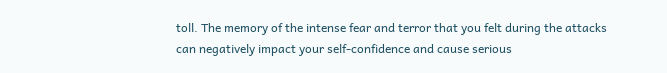toll. The memory of the intense fear and terror that you felt during the attacks can negatively impact your self-confidence and cause serious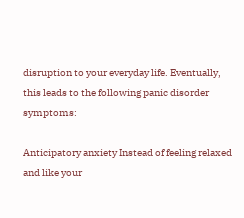disruption to your everyday life. Eventually, this leads to the following panic disorder symptoms:

Anticipatory anxiety Instead of feeling relaxed and like your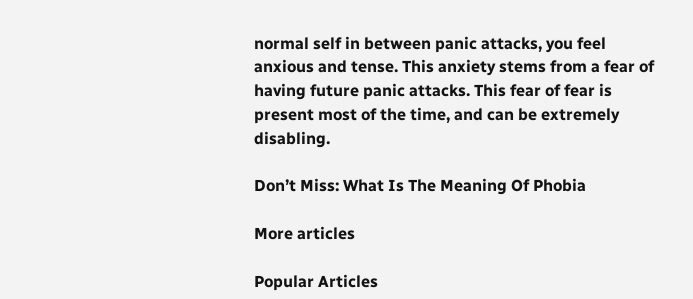normal self in between panic attacks, you feel anxious and tense. This anxiety stems from a fear of having future panic attacks. This fear of fear is present most of the time, and can be extremely disabling.

Don’t Miss: What Is The Meaning Of Phobia

More articles

Popular Articles